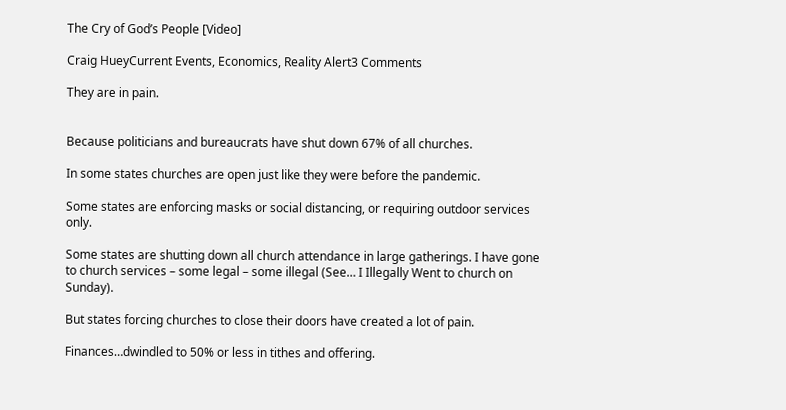The Cry of God’s People [Video]

Craig HueyCurrent Events, Economics, Reality Alert3 Comments

They are in pain.


Because politicians and bureaucrats have shut down 67% of all churches.

In some states churches are open just like they were before the pandemic.

Some states are enforcing masks or social distancing, or requiring outdoor services only.

Some states are shutting down all church attendance in large gatherings. I have gone to church services – some legal – some illegal (See… I Illegally Went to church on Sunday).

But states forcing churches to close their doors have created a lot of pain.

Finances…dwindled to 50% or less in tithes and offering.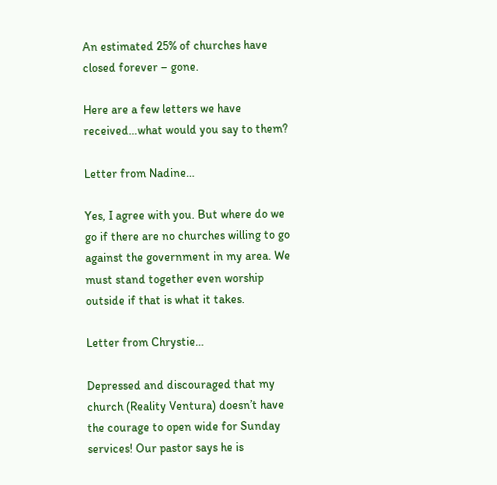An estimated 25% of churches have closed forever – gone.

Here are a few letters we have received…what would you say to them?

Letter from Nadine…

Yes, I agree with you. But where do we go if there are no churches willing to go against the government in my area. We must stand together even worship outside if that is what it takes.

Letter from Chrystie…

Depressed and discouraged that my church (Reality Ventura) doesn’t have the courage to open wide for Sunday services! Our pastor says he is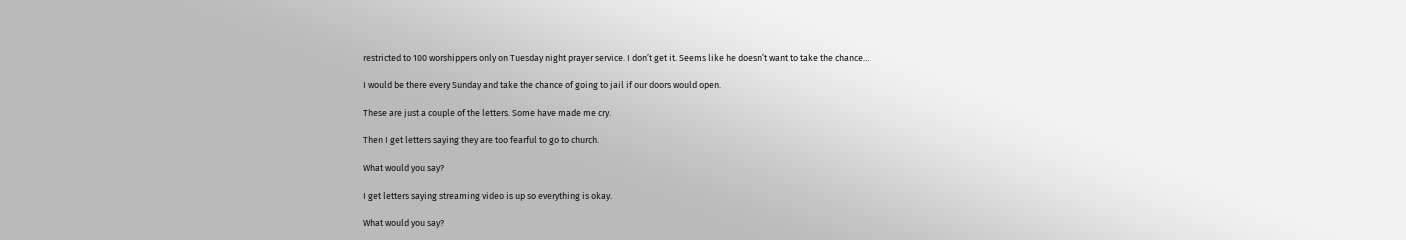restricted to 100 worshippers only on Tuesday night prayer service. I don’t get it. Seems like he doesn’t want to take the chance…

I would be there every Sunday and take the chance of going to jail if our doors would open.

These are just a couple of the letters. Some have made me cry.

Then I get letters saying they are too fearful to go to church.

What would you say?

I get letters saying streaming video is up so everything is okay.

What would you say?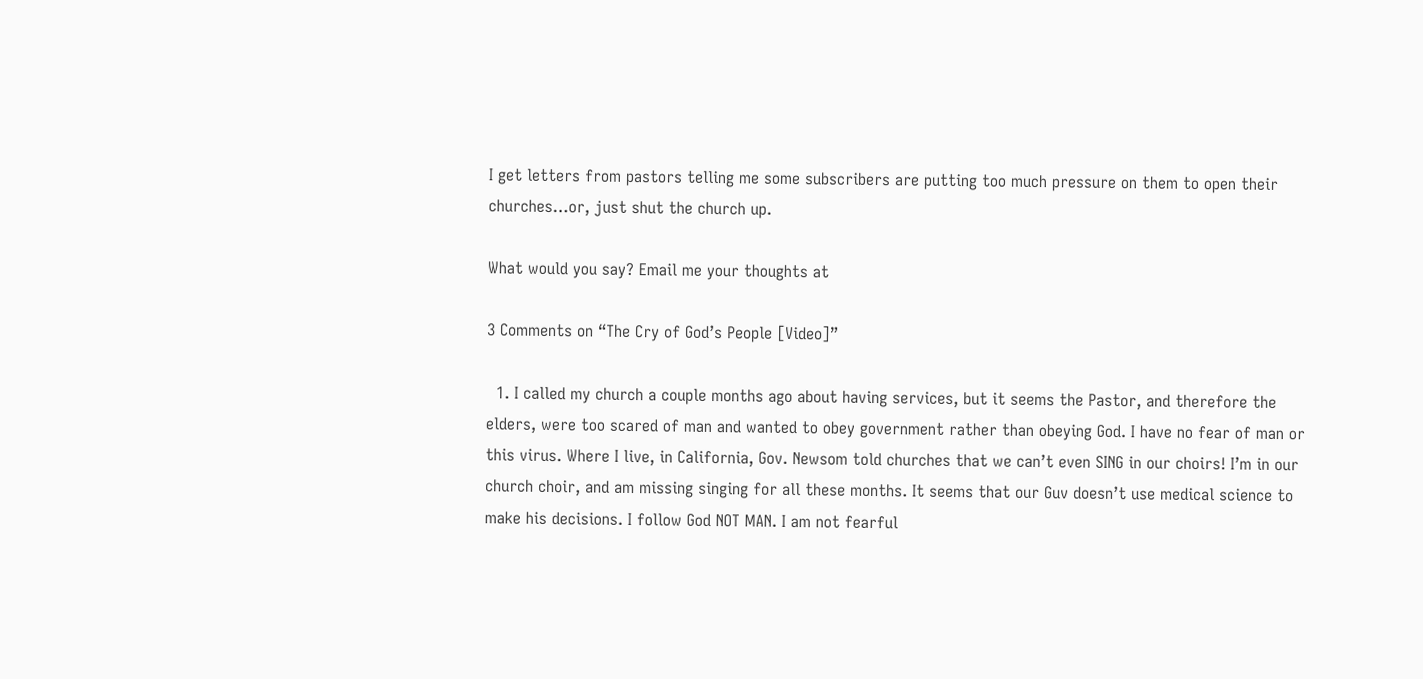I get letters from pastors telling me some subscribers are putting too much pressure on them to open their churches…or, just shut the church up.

What would you say? Email me your thoughts at

3 Comments on “The Cry of God’s People [Video]”

  1. I called my church a couple months ago about having services, but it seems the Pastor, and therefore the elders, were too scared of man and wanted to obey government rather than obeying God. I have no fear of man or this virus. Where I live, in California, Gov. Newsom told churches that we can’t even SING in our choirs! I’m in our church choir, and am missing singing for all these months. It seems that our Guv doesn’t use medical science to make his decisions. I follow God NOT MAN. I am not fearful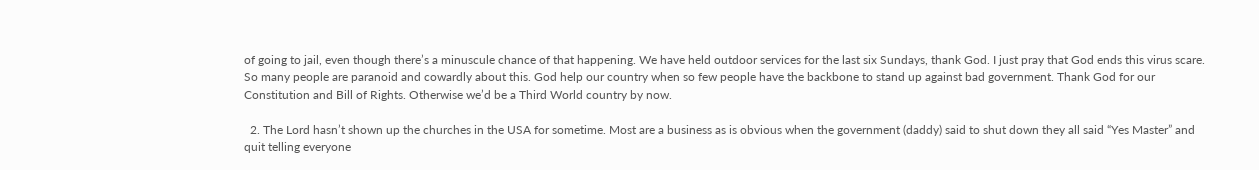of going to jail, even though there’s a minuscule chance of that happening. We have held outdoor services for the last six Sundays, thank God. I just pray that God ends this virus scare. So many people are paranoid and cowardly about this. God help our country when so few people have the backbone to stand up against bad government. Thank God for our Constitution and Bill of Rights. Otherwise we’d be a Third World country by now.

  2. The Lord hasn’t shown up the churches in the USA for sometime. Most are a business as is obvious when the government (daddy) said to shut down they all said “Yes Master” and quit telling everyone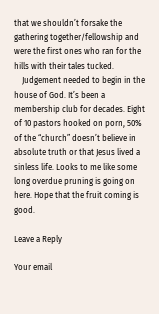that we shouldn’t forsake the gathering together/fellowship and were the first ones who ran for the hills with their tales tucked.
    Judgement needed to begin in the house of God. It’s been a membership club for decades. Eight of 10 pastors hooked on porn, 50% of the “church” doesn’t believe in absolute truth or that Jesus lived a sinless life. Looks to me like some long overdue pruning is going on here. Hope that the fruit coming is good.

Leave a Reply

Your email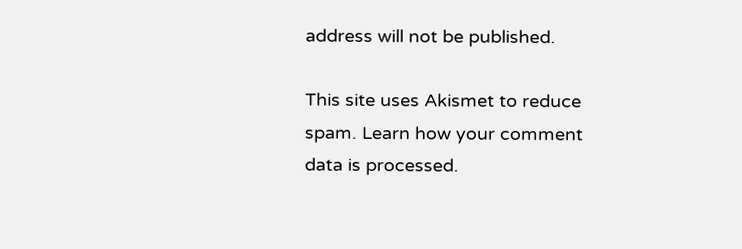address will not be published.

This site uses Akismet to reduce spam. Learn how your comment data is processed.